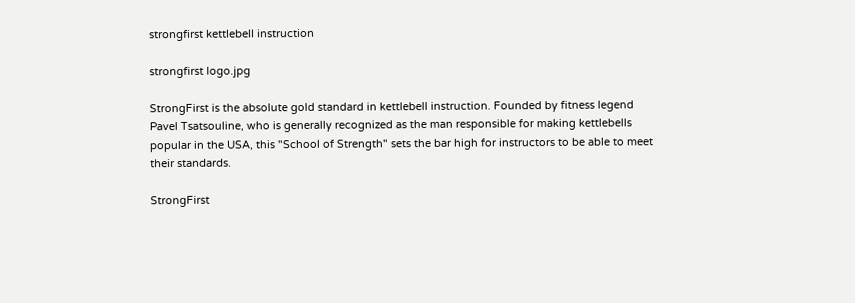strongfirst kettlebell instruction

strongfirst logo.jpg

StrongFirst is the absolute gold standard in kettlebell instruction. Founded by fitness legend Pavel Tsatsouline, who is generally recognized as the man responsible for making kettlebells popular in the USA, this "School of Strength" sets the bar high for instructors to be able to meet their standards.

StrongFirst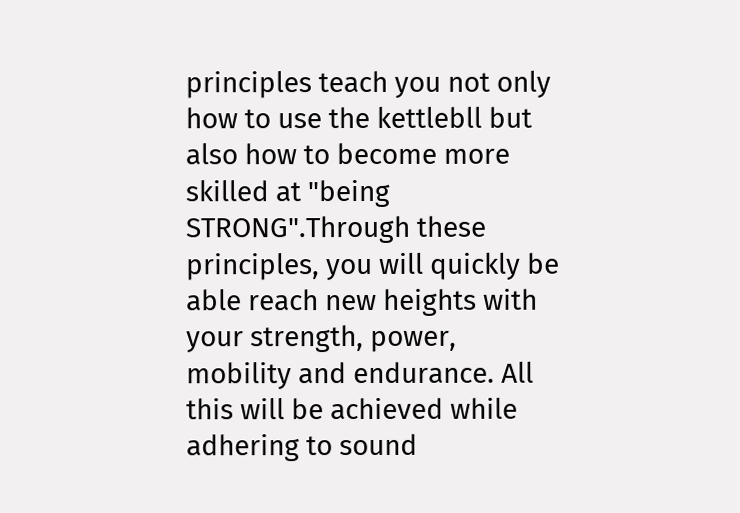principles teach you not only how to use the kettlebll but also how to become more skilled at "being STRONG".Through these principles, you will quickly be able reach new heights with your strength, power, mobility and endurance. All this will be achieved while adhering to sound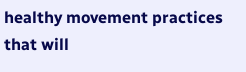healthy movement practices that will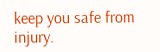keep you safe from injury.